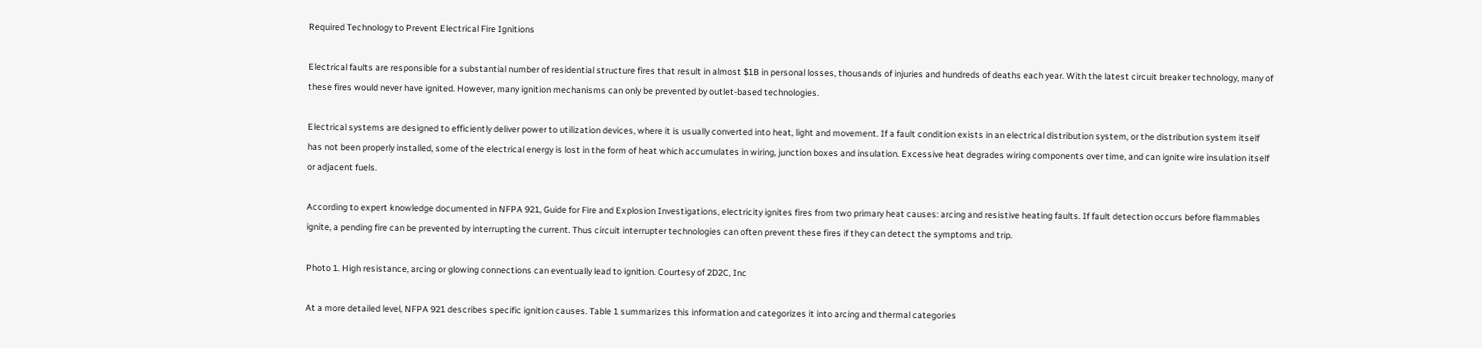Required Technology to Prevent Electrical Fire Ignitions

Electrical faults are responsible for a substantial number of residential structure fires that result in almost $1B in personal losses, thousands of injuries and hundreds of deaths each year. With the latest circuit breaker technology, many of these fires would never have ignited. However, many ignition mechanisms can only be prevented by outlet-based technologies.

Electrical systems are designed to efficiently deliver power to utilization devices, where it is usually converted into heat, light and movement. If a fault condition exists in an electrical distribution system, or the distribution system itself has not been properly installed, some of the electrical energy is lost in the form of heat which accumulates in wiring, junction boxes and insulation. Excessive heat degrades wiring components over time, and can ignite wire insulation itself or adjacent fuels.

According to expert knowledge documented in NFPA 921, Guide for Fire and Explosion Investigations, electricity ignites fires from two primary heat causes: arcing and resistive heating faults. If fault detection occurs before flammables ignite, a pending fire can be prevented by interrupting the current. Thus circuit interrupter technologies can often prevent these fires if they can detect the symptoms and trip.

Photo 1. High resistance, arcing or glowing connections can eventually lead to ignition. Courtesy of 2D2C, Inc

At a more detailed level, NFPA 921 describes specific ignition causes. Table 1 summarizes this information and categorizes it into arcing and thermal categories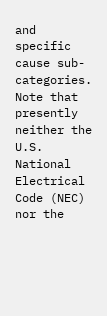and specific cause sub-categories. Note that presently neither the U.S. National Electrical Code (NEC) nor the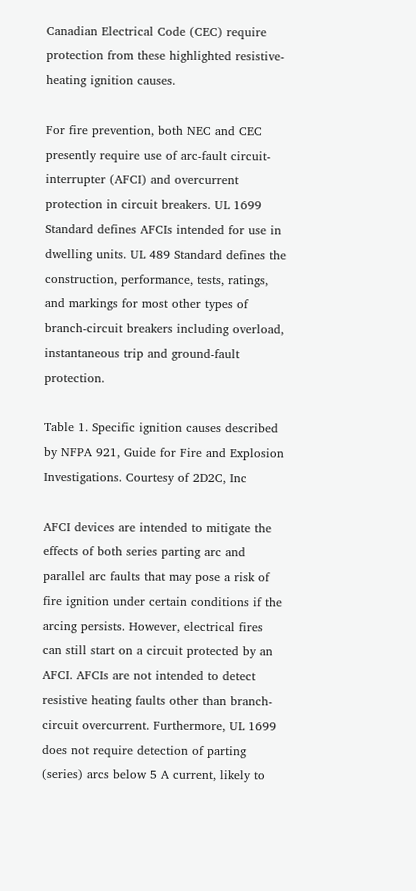Canadian Electrical Code (CEC) require protection from these highlighted resistive-heating ignition causes.

For fire prevention, both NEC and CEC presently require use of arc-fault circuit-interrupter (AFCI) and overcurrent protection in circuit breakers. UL 1699 Standard defines AFCIs intended for use in dwelling units. UL 489 Standard defines the construction, performance, tests, ratings, and markings for most other types of branch-circuit breakers including overload, instantaneous trip and ground-fault protection.

Table 1. Specific ignition causes described by NFPA 921, Guide for Fire and Explosion Investigations. Courtesy of 2D2C, Inc

AFCI devices are intended to mitigate the effects of both series parting arc and parallel arc faults that may pose a risk of fire ignition under certain conditions if the arcing persists. However, electrical fires can still start on a circuit protected by an AFCI. AFCIs are not intended to detect resistive heating faults other than branch-circuit overcurrent. Furthermore, UL 1699 does not require detection of parting (series) arcs below 5 A current, likely to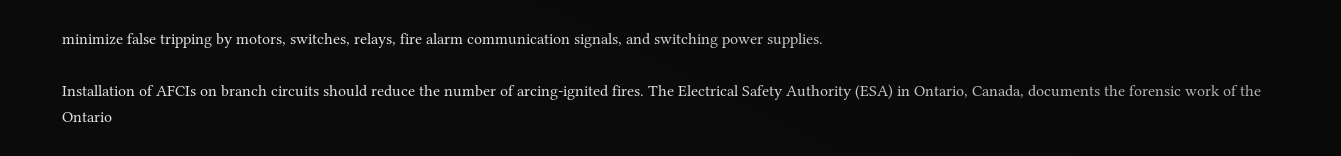minimize false tripping by motors, switches, relays, fire alarm communication signals, and switching power supplies.

Installation of AFCIs on branch circuits should reduce the number of arcing-ignited fires. The Electrical Safety Authority (ESA) in Ontario, Canada, documents the forensic work of the Ontario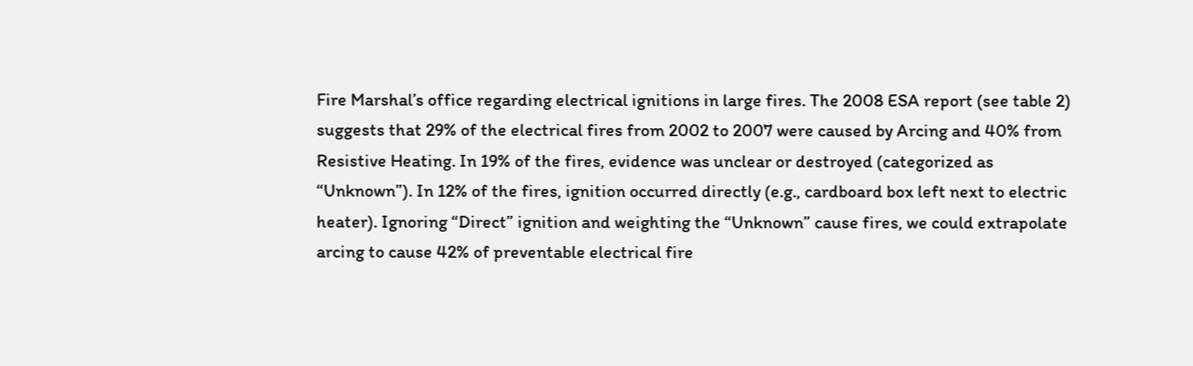Fire Marshal’s office regarding electrical ignitions in large fires. The 2008 ESA report (see table 2) suggests that 29% of the electrical fires from 2002 to 2007 were caused by Arcing and 40% from Resistive Heating. In 19% of the fires, evidence was unclear or destroyed (categorized as “Unknown”). In 12% of the fires, ignition occurred directly (e.g., cardboard box left next to electric heater). Ignoring “Direct” ignition and weighting the “Unknown” cause fires, we could extrapolate arcing to cause 42% of preventable electrical fire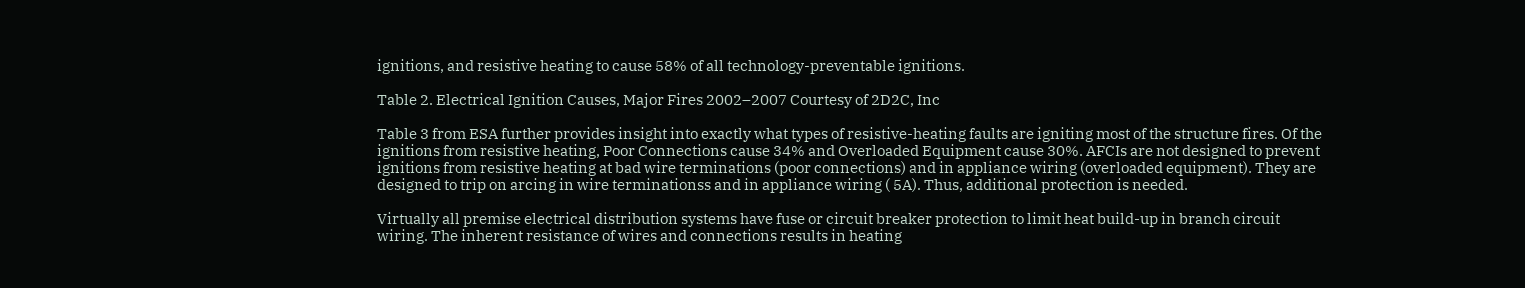ignitions, and resistive heating to cause 58% of all technology-preventable ignitions.

Table 2. Electrical Ignition Causes, Major Fires 2002–2007 Courtesy of 2D2C, Inc

Table 3 from ESA further provides insight into exactly what types of resistive-heating faults are igniting most of the structure fires. Of the ignitions from resistive heating, Poor Connections cause 34% and Overloaded Equipment cause 30%. AFCIs are not designed to prevent ignitions from resistive heating at bad wire terminations (poor connections) and in appliance wiring (overloaded equipment). They are designed to trip on arcing in wire terminationss and in appliance wiring ( 5A). Thus, additional protection is needed.

Virtually all premise electrical distribution systems have fuse or circuit breaker protection to limit heat build-up in branch circuit wiring. The inherent resistance of wires and connections results in heating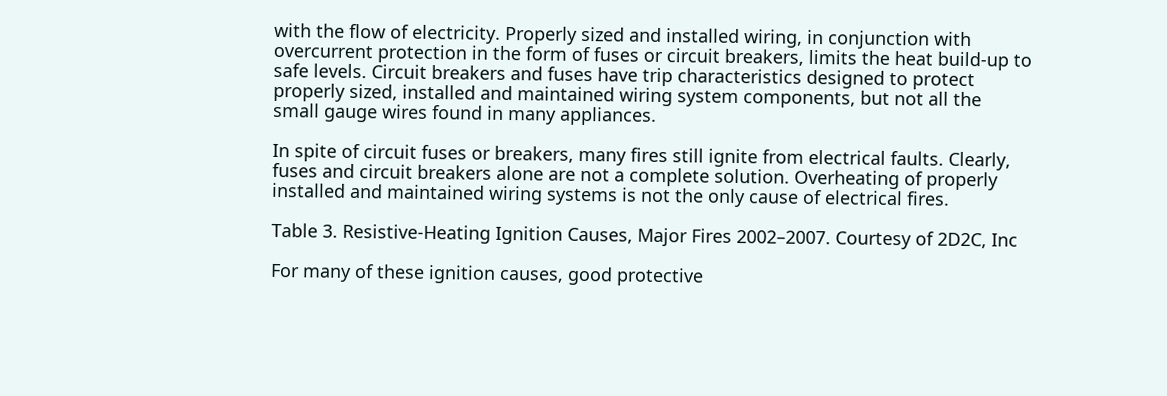with the flow of electricity. Properly sized and installed wiring, in conjunction with overcurrent protection in the form of fuses or circuit breakers, limits the heat build-up to safe levels. Circuit breakers and fuses have trip characteristics designed to protect properly sized, installed and maintained wiring system components, but not all the small gauge wires found in many appliances.

In spite of circuit fuses or breakers, many fires still ignite from electrical faults. Clearly, fuses and circuit breakers alone are not a complete solution. Overheating of properly installed and maintained wiring systems is not the only cause of electrical fires.

Table 3. Resistive-Heating Ignition Causes, Major Fires 2002–2007. Courtesy of 2D2C, Inc

For many of these ignition causes, good protective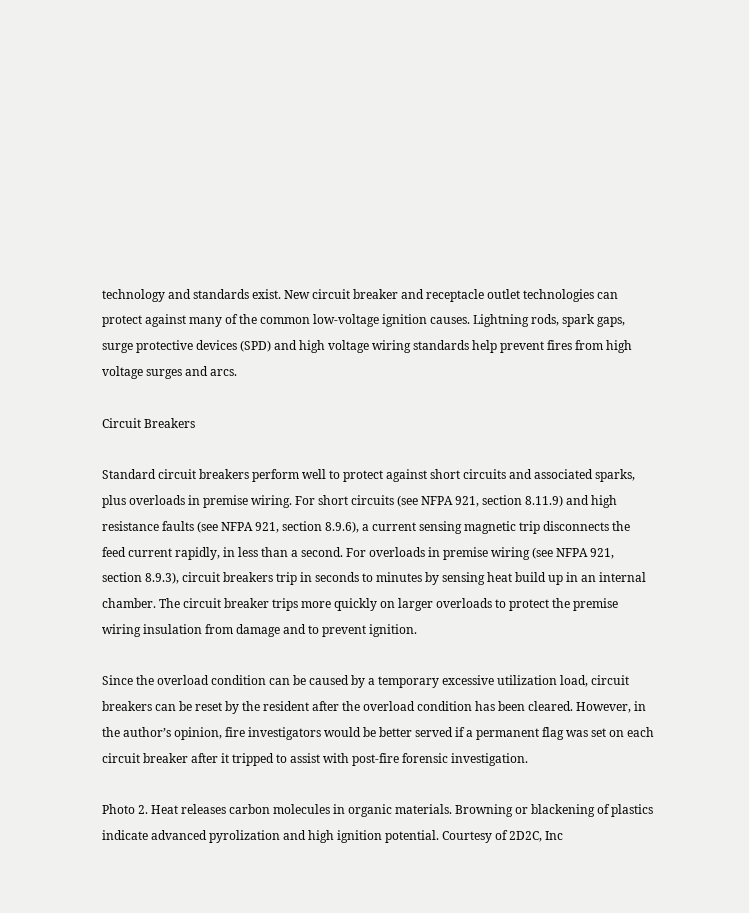technology and standards exist. New circuit breaker and receptacle outlet technologies can protect against many of the common low-voltage ignition causes. Lightning rods, spark gaps, surge protective devices (SPD) and high voltage wiring standards help prevent fires from high voltage surges and arcs.

Circuit Breakers

Standard circuit breakers perform well to protect against short circuits and associated sparks, plus overloads in premise wiring. For short circuits (see NFPA 921, section 8.11.9) and high resistance faults (see NFPA 921, section 8.9.6), a current sensing magnetic trip disconnects the feed current rapidly, in less than a second. For overloads in premise wiring (see NFPA 921, section 8.9.3), circuit breakers trip in seconds to minutes by sensing heat build up in an internal chamber. The circuit breaker trips more quickly on larger overloads to protect the premise wiring insulation from damage and to prevent ignition.

Since the overload condition can be caused by a temporary excessive utilization load, circuit breakers can be reset by the resident after the overload condition has been cleared. However, in the author’s opinion, fire investigators would be better served if a permanent flag was set on each circuit breaker after it tripped to assist with post-fire forensic investigation.

Photo 2. Heat releases carbon molecules in organic materials. Browning or blackening of plastics indicate advanced pyrolization and high ignition potential. Courtesy of 2D2C, Inc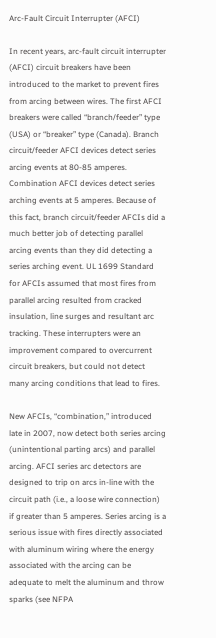Arc-Fault Circuit Interrupter (AFCI)

In recent years, arc-fault circuit interrupter (AFCI) circuit breakers have been introduced to the market to prevent fires from arcing between wires. The first AFCI breakers were called “branch/feeder” type (USA) or “breaker” type (Canada). Branch circuit/feeder AFCI devices detect series arcing events at 80-85 amperes. Combination AFCI devices detect series arching events at 5 amperes. Because of this fact, branch circuit/feeder AFCIs did a much better job of detecting parallel arcing events than they did detecting a series arching event. UL 1699 Standard for AFCIs assumed that most fires from parallel arcing resulted from cracked insulation, line surges and resultant arc tracking. These interrupters were an improvement compared to overcurrent circuit breakers, but could not detect many arcing conditions that lead to fires.

New AFCIs, “combination,” introduced late in 2007, now detect both series arcing (unintentional parting arcs) and parallel arcing. AFCI series arc detectors are designed to trip on arcs in-line with the circuit path (i.e., a loose wire connection) if greater than 5 amperes. Series arcing is a serious issue with fires directly associated with aluminum wiring where the energy associated with the arcing can be adequate to melt the aluminum and throw sparks (see NFPA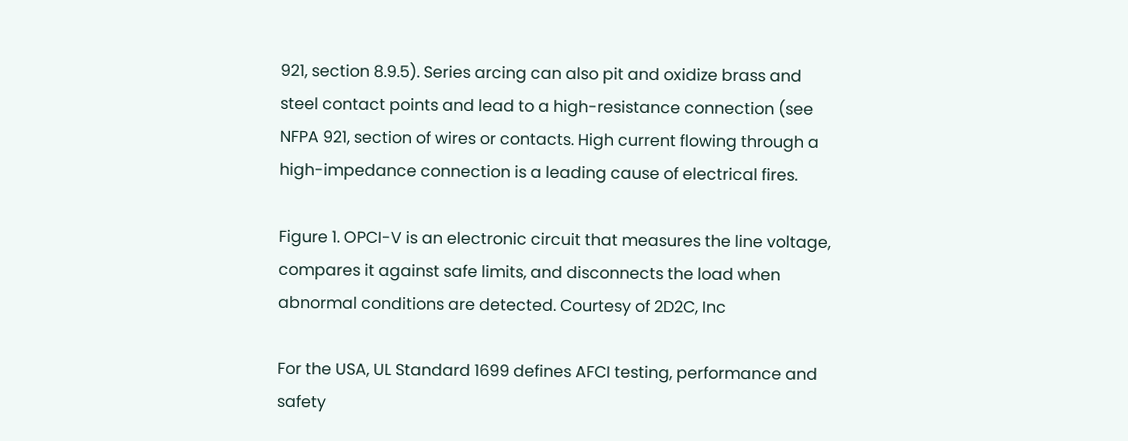921, section 8.9.5). Series arcing can also pit and oxidize brass and steel contact points and lead to a high-resistance connection (see NFPA 921, section of wires or contacts. High current flowing through a high-impedance connection is a leading cause of electrical fires.

Figure 1. OPCI-V is an electronic circuit that measures the line voltage, compares it against safe limits, and disconnects the load when abnormal conditions are detected. Courtesy of 2D2C, Inc

For the USA, UL Standard 1699 defines AFCI testing, performance and safety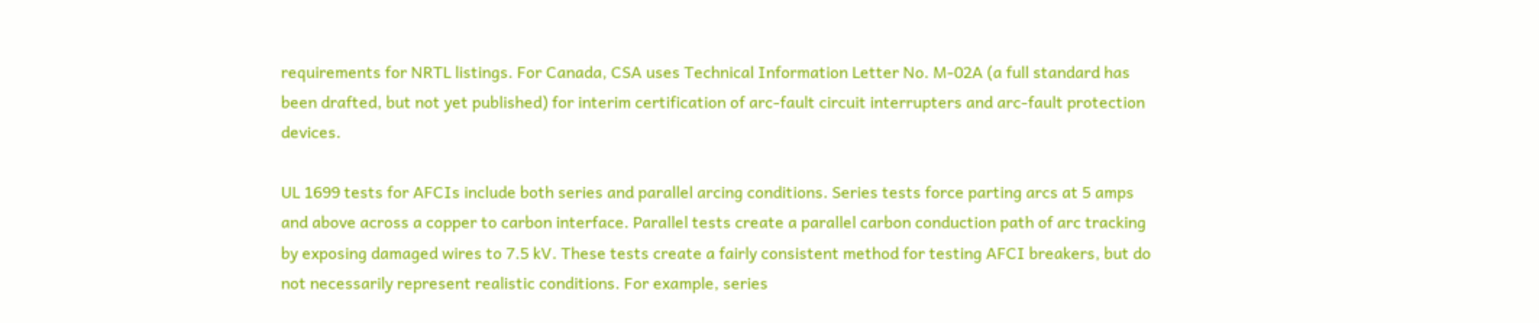requirements for NRTL listings. For Canada, CSA uses Technical Information Letter No. M-02A (a full standard has been drafted, but not yet published) for interim certification of arc-fault circuit interrupters and arc-fault protection devices.

UL 1699 tests for AFCIs include both series and parallel arcing conditions. Series tests force parting arcs at 5 amps and above across a copper to carbon interface. Parallel tests create a parallel carbon conduction path of arc tracking by exposing damaged wires to 7.5 kV. These tests create a fairly consistent method for testing AFCI breakers, but do not necessarily represent realistic conditions. For example, series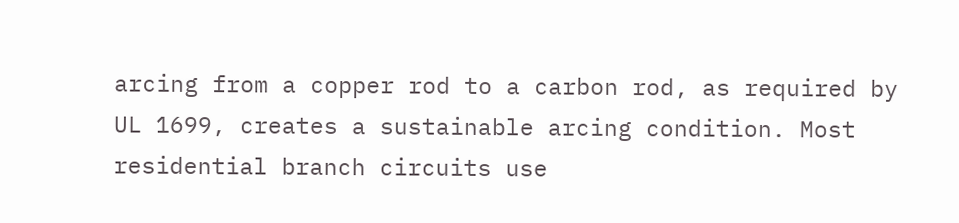arcing from a copper rod to a carbon rod, as required by UL 1699, creates a sustainable arcing condition. Most residential branch circuits use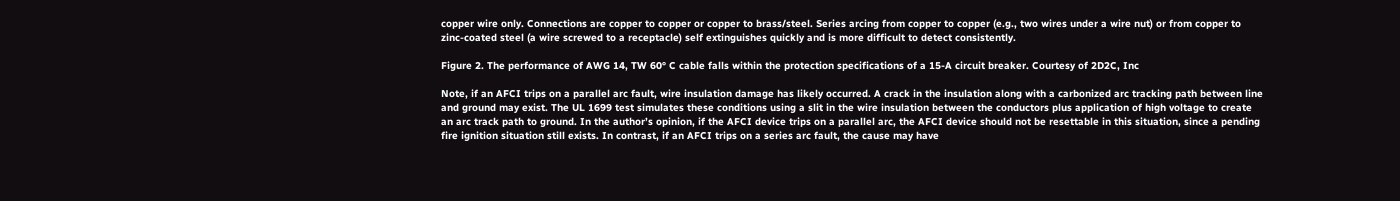copper wire only. Connections are copper to copper or copper to brass/steel. Series arcing from copper to copper (e.g., two wires under a wire nut) or from copper to zinc-coated steel (a wire screwed to a receptacle) self extinguishes quickly and is more difficult to detect consistently.

Figure 2. The performance of AWG 14, TW 60° C cable falls within the protection specifications of a 15-A circuit breaker. Courtesy of 2D2C, Inc

Note, if an AFCI trips on a parallel arc fault, wire insulation damage has likely occurred. A crack in the insulation along with a carbonized arc tracking path between line and ground may exist. The UL 1699 test simulates these conditions using a slit in the wire insulation between the conductors plus application of high voltage to create an arc track path to ground. In the author’s opinion, if the AFCI device trips on a parallel arc, the AFCI device should not be resettable in this situation, since a pending fire ignition situation still exists. In contrast, if an AFCI trips on a series arc fault, the cause may have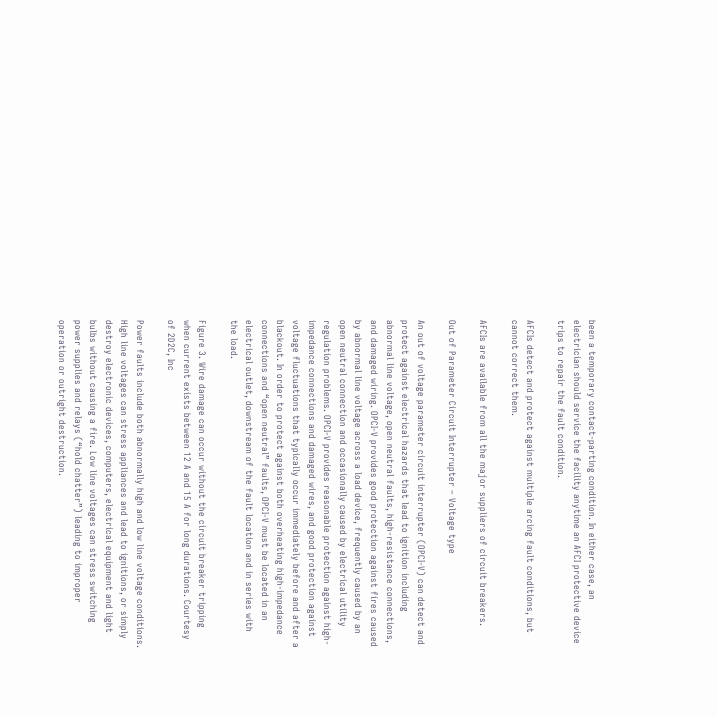been a temporary contact-parting condition. In either case, an electrician should service the facility anytime an AFCI protective device trips to repair the fault condition.

AFCIs detect and protect against multiple arcing fault conditions, but cannot correct them.

AFCIs are available from all the major suppliers of circuit breakers.

Out of Parameter Circuit Interrupter – Voltage type

An out of voltage parameter circuit interrupter (OPCI-V) can detect and protect against electrical hazards that lead to ignition including abnormal line voltage, open neutral faults, high-resistance connections, and damaged wiring. OPCI-V provides good protection against fires caused by abnormal line voltage across a load device, frequently caused by an open neutral connection and occasionally caused by electrical utility regulation problems. OPCI-V provides reasonable protection against high-impedance connections and damaged wires, and good protection against voltage fluctuations that typically occur immediately before and after a blackout. In order to protect against both overheating high-impedance connections and “open neutral” faults, OPCI-V must be located in an electrical outlet, downstream of the fault location and in series with the load.

Figure 3. Wire damage can occur without the circuit breaker tripping when current exists between 12 A and 15 A for long durations. Courtesy of 2D2C, Inc

Power faults include both abnormally high and low line voltage conditions. High line voltages can stress appliances and lead to ignitions, or simply destroy electronic devices, computers, electrical equipment and light bulbs without causing a fire. Low line voltages can stress switching power supplies and relays (“hold chatter”) leading to improper operation or outright destruction.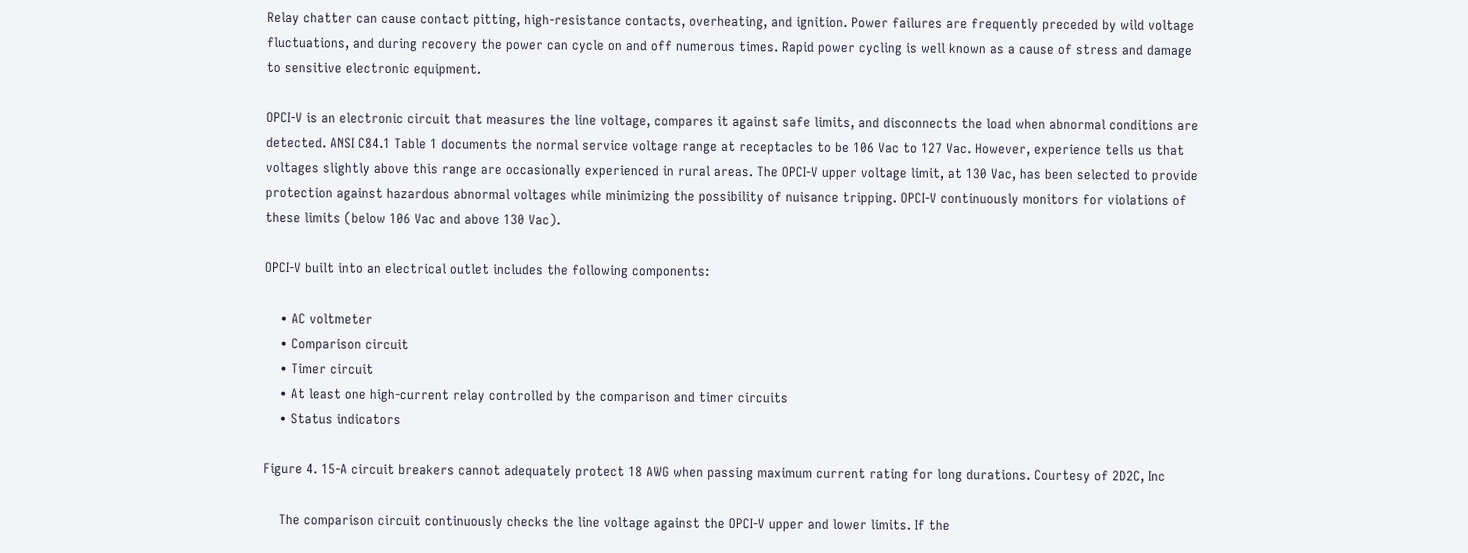Relay chatter can cause contact pitting, high-resistance contacts, overheating, and ignition. Power failures are frequently preceded by wild voltage fluctuations, and during recovery the power can cycle on and off numerous times. Rapid power cycling is well known as a cause of stress and damage to sensitive electronic equipment.

OPCI-V is an electronic circuit that measures the line voltage, compares it against safe limits, and disconnects the load when abnormal conditions are detected. ANSI C84.1 Table 1 documents the normal service voltage range at receptacles to be 106 Vac to 127 Vac. However, experience tells us that voltages slightly above this range are occasionally experienced in rural areas. The OPCI-V upper voltage limit, at 130 Vac, has been selected to provide protection against hazardous abnormal voltages while minimizing the possibility of nuisance tripping. OPCI-V continuously monitors for violations of these limits (below 106 Vac and above 130 Vac).

OPCI-V built into an electrical outlet includes the following components:

    • AC voltmeter
    • Comparison circuit
    • Timer circuit
    • At least one high-current relay controlled by the comparison and timer circuits
    • Status indicators

Figure 4. 15-A circuit breakers cannot adequately protect 18 AWG when passing maximum current rating for long durations. Courtesy of 2D2C, Inc

    The comparison circuit continuously checks the line voltage against the OPCI-V upper and lower limits. If the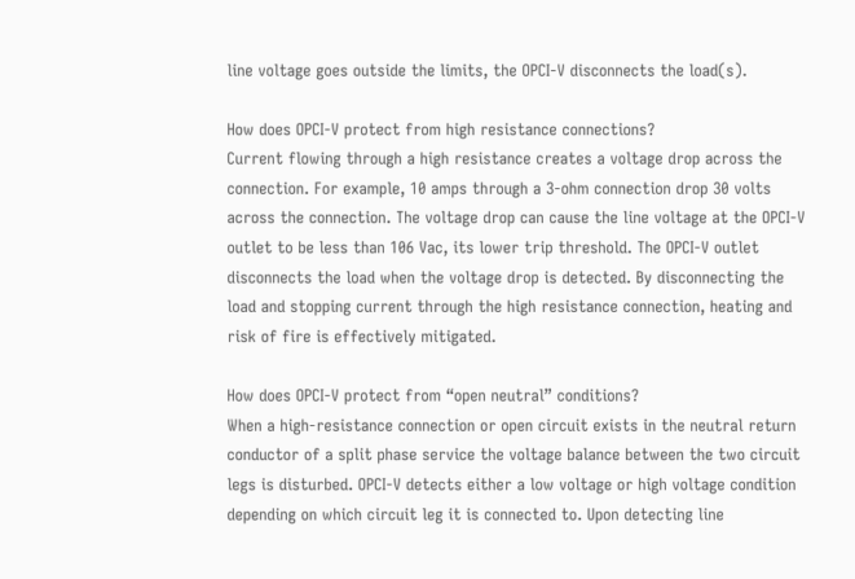line voltage goes outside the limits, the OPCI-V disconnects the load(s).

How does OPCI-V protect from high resistance connections?
Current flowing through a high resistance creates a voltage drop across the connection. For example, 10 amps through a 3-ohm connection drop 30 volts across the connection. The voltage drop can cause the line voltage at the OPCI-V outlet to be less than 106 Vac, its lower trip threshold. The OPCI-V outlet disconnects the load when the voltage drop is detected. By disconnecting the load and stopping current through the high resistance connection, heating and risk of fire is effectively mitigated.

How does OPCI-V protect from “open neutral” conditions?
When a high-resistance connection or open circuit exists in the neutral return conductor of a split phase service the voltage balance between the two circuit legs is disturbed. OPCI-V detects either a low voltage or high voltage condition depending on which circuit leg it is connected to. Upon detecting line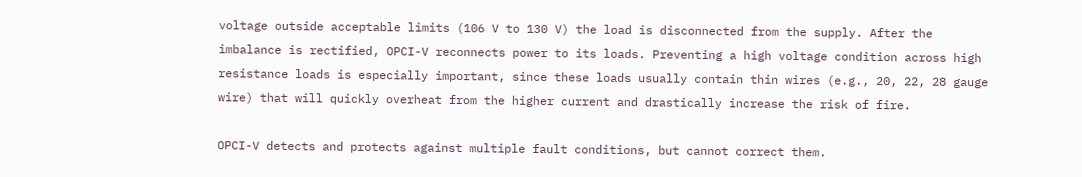voltage outside acceptable limits (106 V to 130 V) the load is disconnected from the supply. After the imbalance is rectified, OPCI-V reconnects power to its loads. Preventing a high voltage condition across high resistance loads is especially important, since these loads usually contain thin wires (e.g., 20, 22, 28 gauge wire) that will quickly overheat from the higher current and drastically increase the risk of fire.

OPCI-V detects and protects against multiple fault conditions, but cannot correct them.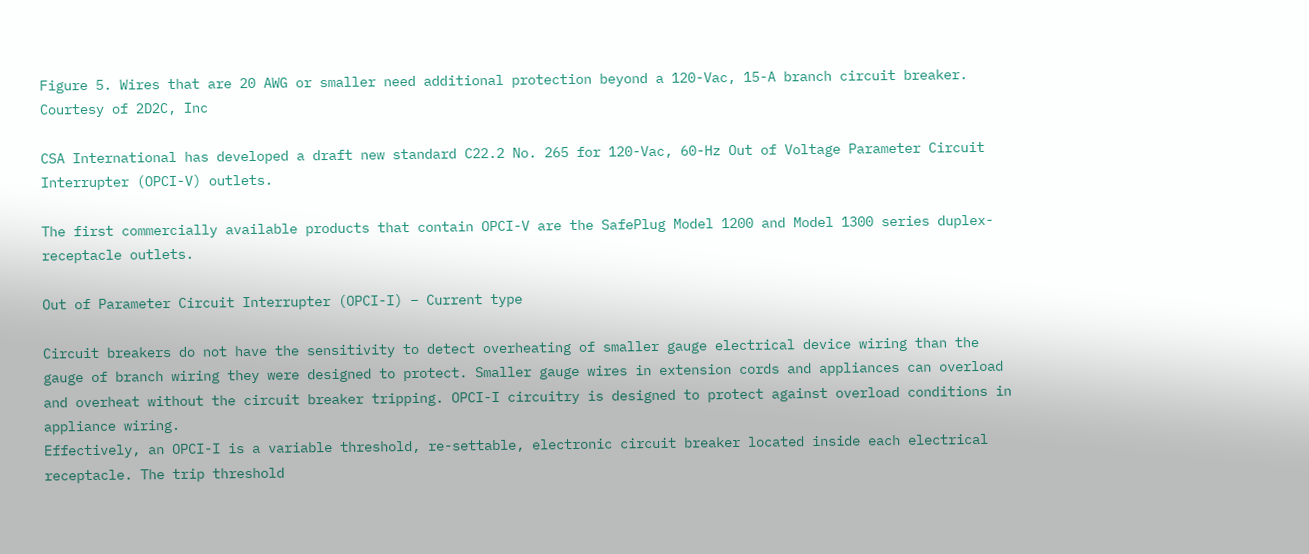Figure 5. Wires that are 20 AWG or smaller need additional protection beyond a 120-Vac, 15-A branch circuit breaker. Courtesy of 2D2C, Inc

CSA International has developed a draft new standard C22.2 No. 265 for 120-Vac, 60-Hz Out of Voltage Parameter Circuit Interrupter (OPCI-V) outlets.

The first commercially available products that contain OPCI-V are the SafePlug Model 1200 and Model 1300 series duplex-receptacle outlets.

Out of Parameter Circuit Interrupter (OPCI-I) – Current type

Circuit breakers do not have the sensitivity to detect overheating of smaller gauge electrical device wiring than the gauge of branch wiring they were designed to protect. Smaller gauge wires in extension cords and appliances can overload and overheat without the circuit breaker tripping. OPCI-I circuitry is designed to protect against overload conditions in appliance wiring.
Effectively, an OPCI-I is a variable threshold, re-settable, electronic circuit breaker located inside each electrical receptacle. The trip threshold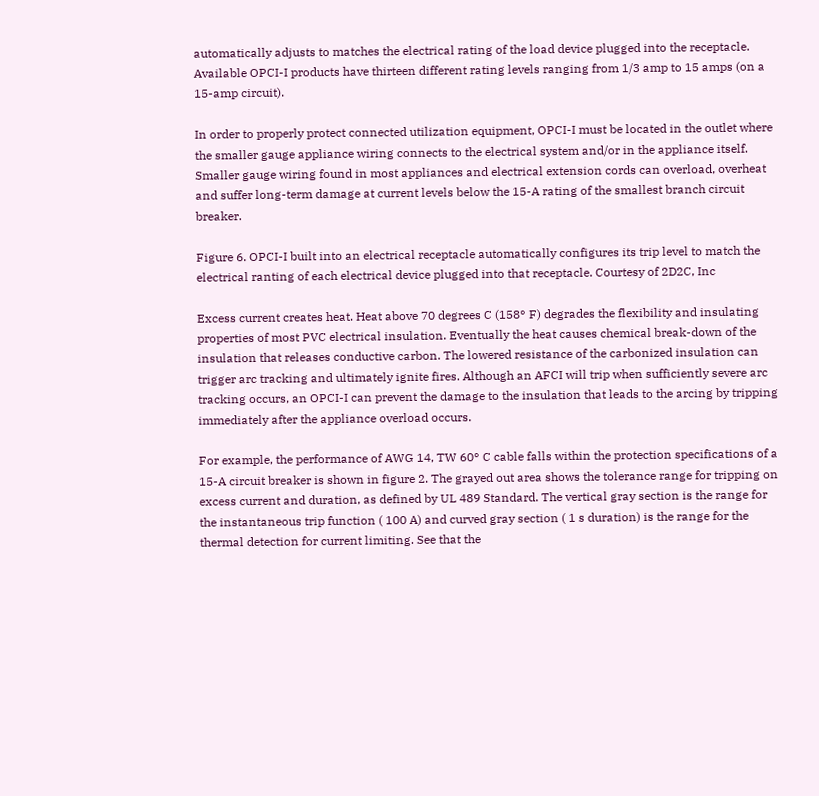automatically adjusts to matches the electrical rating of the load device plugged into the receptacle. Available OPCI-I products have thirteen different rating levels ranging from 1/3 amp to 15 amps (on a 15-amp circuit).

In order to properly protect connected utilization equipment, OPCI-I must be located in the outlet where the smaller gauge appliance wiring connects to the electrical system and/or in the appliance itself. Smaller gauge wiring found in most appliances and electrical extension cords can overload, overheat and suffer long-term damage at current levels below the 15-A rating of the smallest branch circuit breaker.

Figure 6. OPCI-I built into an electrical receptacle automatically configures its trip level to match the electrical ranting of each electrical device plugged into that receptacle. Courtesy of 2D2C, Inc

Excess current creates heat. Heat above 70 degrees C (158° F) degrades the flexibility and insulating properties of most PVC electrical insulation. Eventually the heat causes chemical break-down of the insulation that releases conductive carbon. The lowered resistance of the carbonized insulation can trigger arc tracking and ultimately ignite fires. Although an AFCI will trip when sufficiently severe arc tracking occurs, an OPCI-I can prevent the damage to the insulation that leads to the arcing by tripping immediately after the appliance overload occurs.

For example, the performance of AWG 14, TW 60° C cable falls within the protection specifications of a 15-A circuit breaker is shown in figure 2. The grayed out area shows the tolerance range for tripping on excess current and duration, as defined by UL 489 Standard. The vertical gray section is the range for the instantaneous trip function ( 100 A) and curved gray section ( 1 s duration) is the range for the thermal detection for current limiting. See that the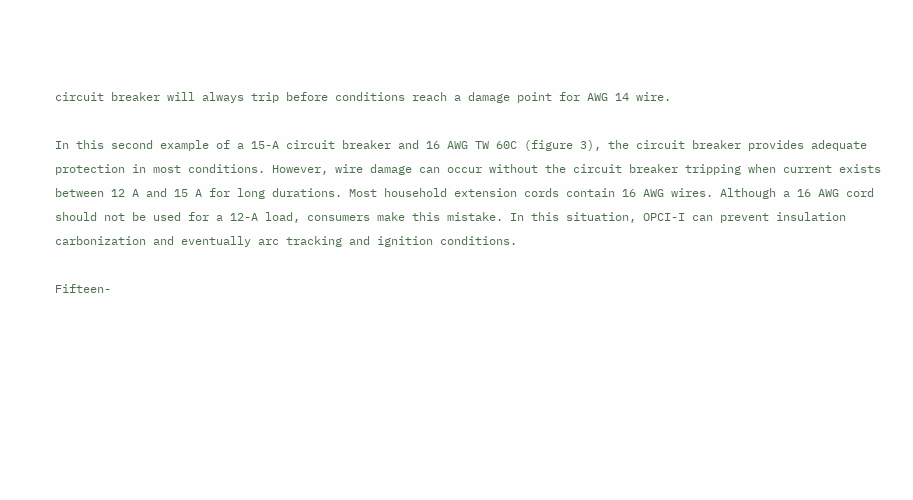circuit breaker will always trip before conditions reach a damage point for AWG 14 wire.

In this second example of a 15-A circuit breaker and 16 AWG TW 60C (figure 3), the circuit breaker provides adequate protection in most conditions. However, wire damage can occur without the circuit breaker tripping when current exists between 12 A and 15 A for long durations. Most household extension cords contain 16 AWG wires. Although a 16 AWG cord should not be used for a 12-A load, consumers make this mistake. In this situation, OPCI-I can prevent insulation carbonization and eventually arc tracking and ignition conditions.

Fifteen-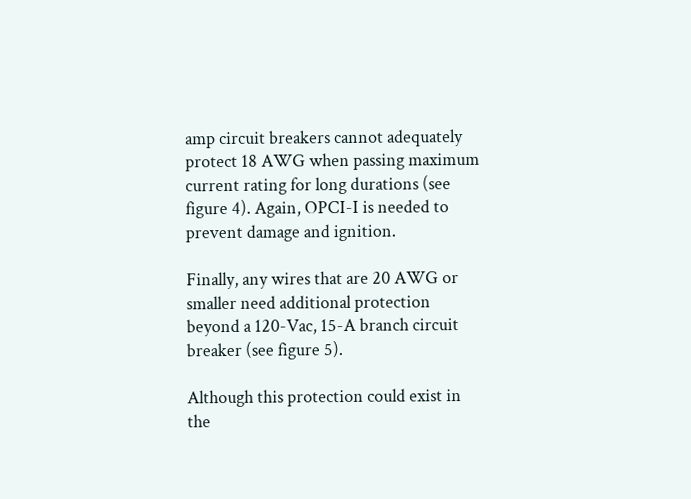amp circuit breakers cannot adequately protect 18 AWG when passing maximum current rating for long durations (see figure 4). Again, OPCI-I is needed to prevent damage and ignition.

Finally, any wires that are 20 AWG or smaller need additional protection beyond a 120-Vac, 15-A branch circuit breaker (see figure 5).

Although this protection could exist in the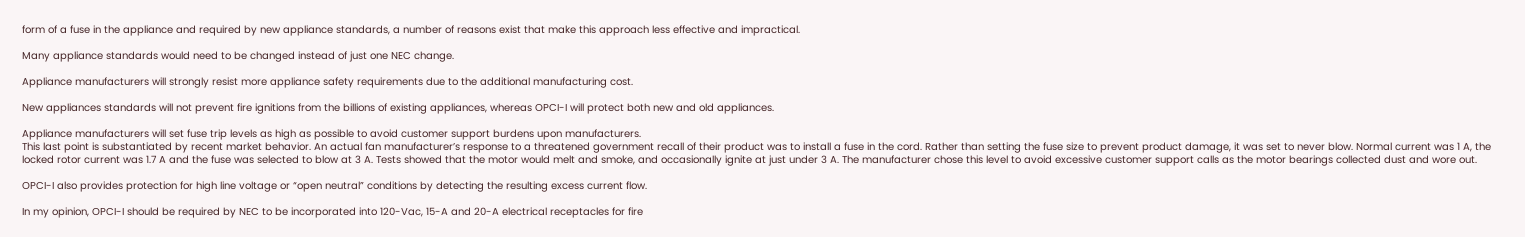form of a fuse in the appliance and required by new appliance standards, a number of reasons exist that make this approach less effective and impractical.

Many appliance standards would need to be changed instead of just one NEC change.

Appliance manufacturers will strongly resist more appliance safety requirements due to the additional manufacturing cost.

New appliances standards will not prevent fire ignitions from the billions of existing appliances, whereas OPCI-I will protect both new and old appliances.

Appliance manufacturers will set fuse trip levels as high as possible to avoid customer support burdens upon manufacturers.
This last point is substantiated by recent market behavior. An actual fan manufacturer’s response to a threatened government recall of their product was to install a fuse in the cord. Rather than setting the fuse size to prevent product damage, it was set to never blow. Normal current was 1 A, the locked rotor current was 1.7 A and the fuse was selected to blow at 3 A. Tests showed that the motor would melt and smoke, and occasionally ignite at just under 3 A. The manufacturer chose this level to avoid excessive customer support calls as the motor bearings collected dust and wore out.

OPCI-I also provides protection for high line voltage or “open neutral” conditions by detecting the resulting excess current flow.

In my opinion, OPCI-I should be required by NEC to be incorporated into 120-Vac, 15-A and 20-A electrical receptacles for fire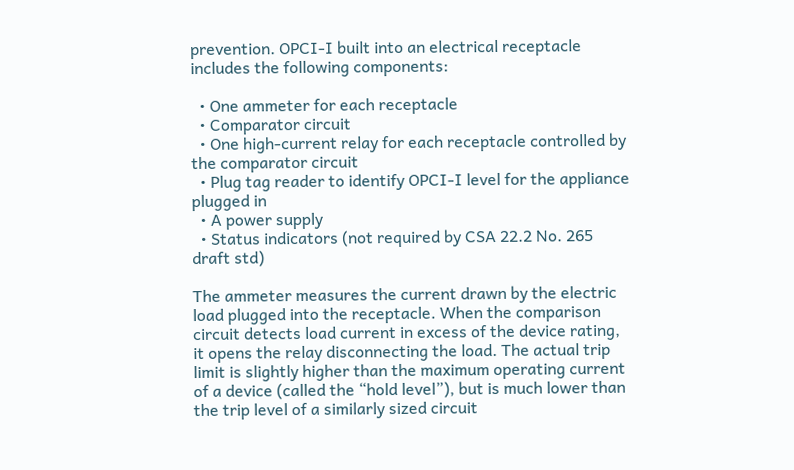prevention. OPCI-I built into an electrical receptacle includes the following components:

  • One ammeter for each receptacle
  • Comparator circuit
  • One high-current relay for each receptacle controlled by the comparator circuit
  • Plug tag reader to identify OPCI-I level for the appliance plugged in
  • A power supply
  • Status indicators (not required by CSA 22.2 No. 265 draft std)

The ammeter measures the current drawn by the electric load plugged into the receptacle. When the comparison circuit detects load current in excess of the device rating, it opens the relay disconnecting the load. The actual trip limit is slightly higher than the maximum operating current of a device (called the “hold level”), but is much lower than the trip level of a similarly sized circuit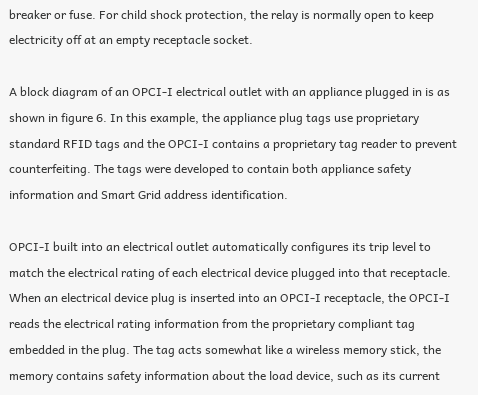breaker or fuse. For child shock protection, the relay is normally open to keep electricity off at an empty receptacle socket.

A block diagram of an OPCI-I electrical outlet with an appliance plugged in is as shown in figure 6. In this example, the appliance plug tags use proprietary standard RFID tags and the OPCI-I contains a proprietary tag reader to prevent counterfeiting. The tags were developed to contain both appliance safety information and Smart Grid address identification.

OPCI-I built into an electrical outlet automatically configures its trip level to match the electrical rating of each electrical device plugged into that receptacle. When an electrical device plug is inserted into an OPCI-I receptacle, the OPCI-I reads the electrical rating information from the proprietary compliant tag embedded in the plug. The tag acts somewhat like a wireless memory stick, the memory contains safety information about the load device, such as its current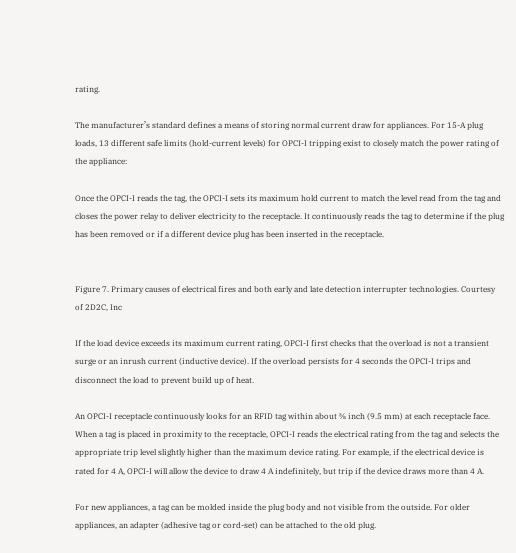rating.

The manufacturer’s standard defines a means of storing normal current draw for appliances. For 15-A plug loads, 13 different safe limits (hold-current levels) for OPCI-I tripping exist to closely match the power rating of the appliance:

Once the OPCI-I reads the tag, the OPCI-I sets its maximum hold current to match the level read from the tag and closes the power relay to deliver electricity to the receptacle. It continuously reads the tag to determine if the plug has been removed or if a different device plug has been inserted in the receptacle.


Figure 7. Primary causes of electrical fires and both early and late detection interrupter technologies. Courtesy of 2D2C, Inc

If the load device exceeds its maximum current rating, OPCI-I first checks that the overload is not a transient surge or an inrush current (inductive device). If the overload persists for 4 seconds the OPCI-I trips and disconnect the load to prevent build up of heat.

An OPCI-I receptacle continuously looks for an RFID tag within about ⅜ inch (9.5 mm) at each receptacle face. When a tag is placed in proximity to the receptacle, OPCI-I reads the electrical rating from the tag and selects the appropriate trip level slightly higher than the maximum device rating. For example, if the electrical device is rated for 4 A, OPCI-I will allow the device to draw 4 A indefinitely, but trip if the device draws more than 4 A.

For new appliances, a tag can be molded inside the plug body and not visible from the outside. For older appliances, an adapter (adhesive tag or cord-set) can be attached to the old plug.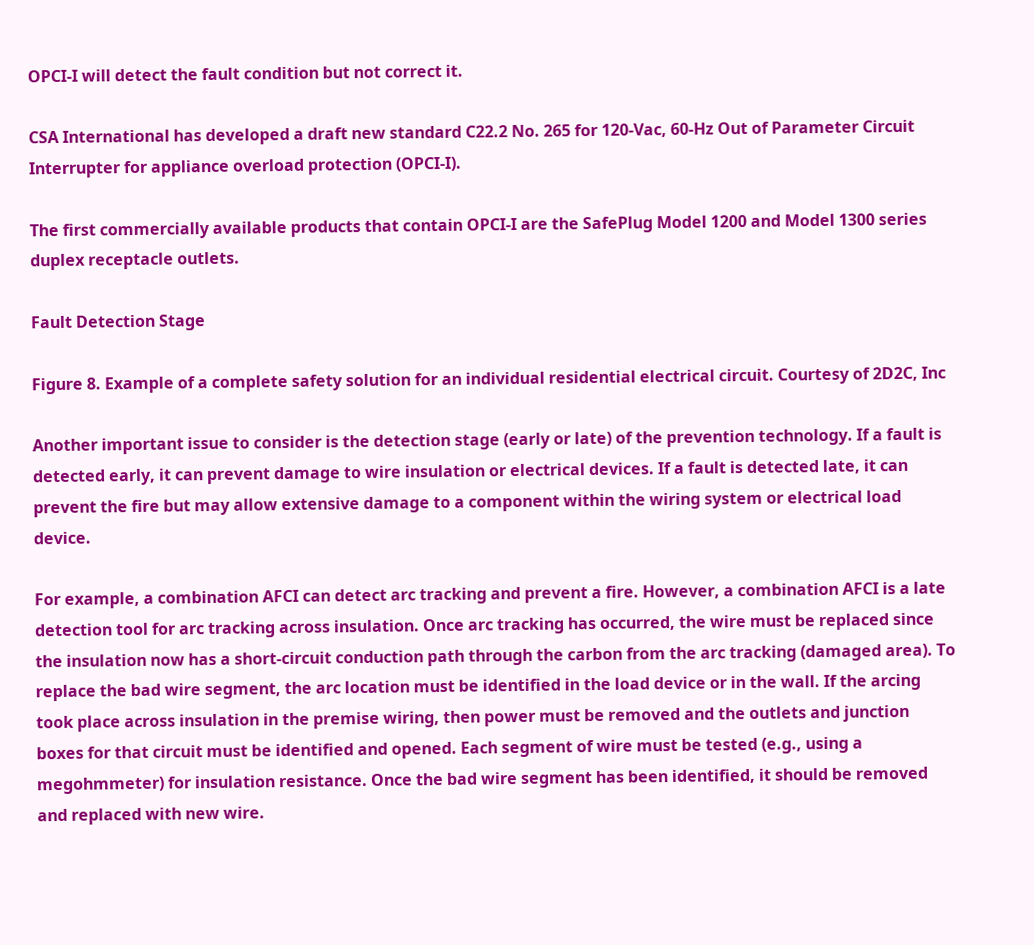OPCI-I will detect the fault condition but not correct it.

CSA International has developed a draft new standard C22.2 No. 265 for 120-Vac, 60-Hz Out of Parameter Circuit Interrupter for appliance overload protection (OPCI-I).

The first commercially available products that contain OPCI-I are the SafePlug Model 1200 and Model 1300 series duplex receptacle outlets.

Fault Detection Stage

Figure 8. Example of a complete safety solution for an individual residential electrical circuit. Courtesy of 2D2C, Inc

Another important issue to consider is the detection stage (early or late) of the prevention technology. If a fault is detected early, it can prevent damage to wire insulation or electrical devices. If a fault is detected late, it can prevent the fire but may allow extensive damage to a component within the wiring system or electrical load device.

For example, a combination AFCI can detect arc tracking and prevent a fire. However, a combination AFCI is a late detection tool for arc tracking across insulation. Once arc tracking has occurred, the wire must be replaced since the insulation now has a short-circuit conduction path through the carbon from the arc tracking (damaged area). To replace the bad wire segment, the arc location must be identified in the load device or in the wall. If the arcing took place across insulation in the premise wiring, then power must be removed and the outlets and junction boxes for that circuit must be identified and opened. Each segment of wire must be tested (e.g., using a megohmmeter) for insulation resistance. Once the bad wire segment has been identified, it should be removed and replaced with new wire.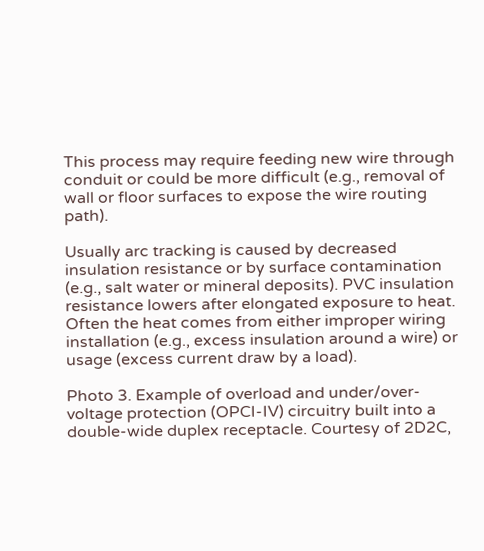This process may require feeding new wire through conduit or could be more difficult (e.g., removal of wall or floor surfaces to expose the wire routing path).

Usually arc tracking is caused by decreased insulation resistance or by surface contamination (e.g., salt water or mineral deposits). PVC insulation resistance lowers after elongated exposure to heat. Often the heat comes from either improper wiring installation (e.g., excess insulation around a wire) or usage (excess current draw by a load).

Photo 3. Example of overload and under/over-voltage protection (OPCI-IV) circuitry built into a double-wide duplex receptacle. Courtesy of 2D2C,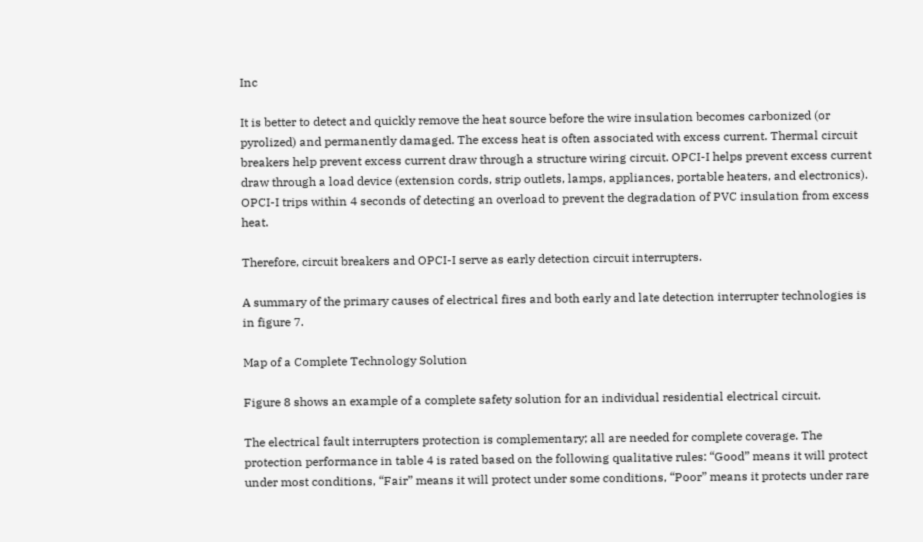Inc

It is better to detect and quickly remove the heat source before the wire insulation becomes carbonized (or pyrolized) and permanently damaged. The excess heat is often associated with excess current. Thermal circuit breakers help prevent excess current draw through a structure wiring circuit. OPCI-I helps prevent excess current draw through a load device (extension cords, strip outlets, lamps, appliances, portable heaters, and electronics). OPCI-I trips within 4 seconds of detecting an overload to prevent the degradation of PVC insulation from excess heat.

Therefore, circuit breakers and OPCI-I serve as early detection circuit interrupters.

A summary of the primary causes of electrical fires and both early and late detection interrupter technologies is in figure 7.

Map of a Complete Technology Solution

Figure 8 shows an example of a complete safety solution for an individual residential electrical circuit.

The electrical fault interrupters protection is complementary; all are needed for complete coverage. The protection performance in table 4 is rated based on the following qualitative rules: “Good” means it will protect under most conditions, “Fair” means it will protect under some conditions, “Poor” means it protects under rare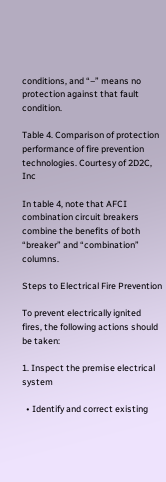conditions, and “–” means no protection against that fault condition.

Table 4. Comparison of protection performance of fire prevention technologies. Courtesy of 2D2C, Inc

In table 4, note that AFCI combination circuit breakers combine the benefits of both “breaker” and “combination” columns.

Steps to Electrical Fire Prevention

To prevent electrically ignited fires, the following actions should be taken:

1. Inspect the premise electrical system

  • Identify and correct existing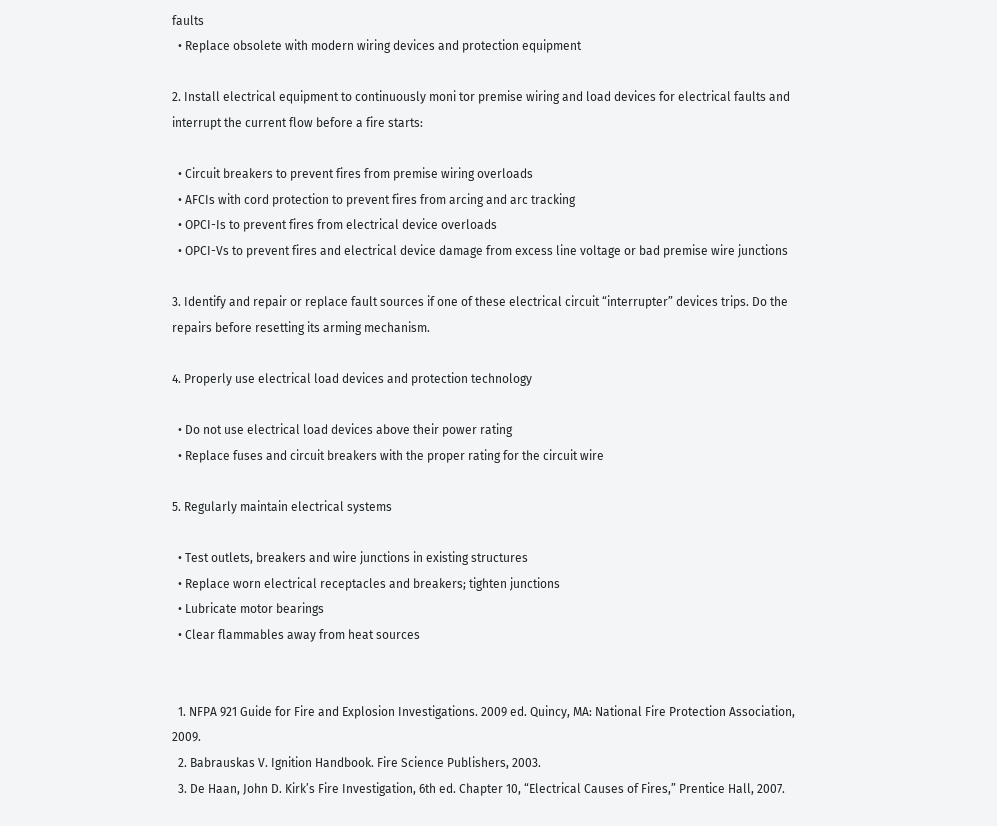faults
  • Replace obsolete with modern wiring devices and protection equipment

2. Install electrical equipment to continuously moni tor premise wiring and load devices for electrical faults and interrupt the current flow before a fire starts:

  • Circuit breakers to prevent fires from premise wiring overloads
  • AFCIs with cord protection to prevent fires from arcing and arc tracking
  • OPCI-Is to prevent fires from electrical device overloads
  • OPCI-Vs to prevent fires and electrical device damage from excess line voltage or bad premise wire junctions

3. Identify and repair or replace fault sources if one of these electrical circuit “interrupter” devices trips. Do the repairs before resetting its arming mechanism.

4. Properly use electrical load devices and protection technology

  • Do not use electrical load devices above their power rating
  • Replace fuses and circuit breakers with the proper rating for the circuit wire

5. Regularly maintain electrical systems

  • Test outlets, breakers and wire junctions in existing structures
  • Replace worn electrical receptacles and breakers; tighten junctions
  • Lubricate motor bearings
  • Clear flammables away from heat sources


  1. NFPA 921 Guide for Fire and Explosion Investigations. 2009 ed. Quincy, MA: National Fire Protection Association, 2009.
  2. Babrauskas V. Ignition Handbook. Fire Science Publishers, 2003.
  3. De Haan, John D. Kirk’s Fire Investigation, 6th ed. Chapter 10, “Electrical Causes of Fires,” Prentice Hall, 2007.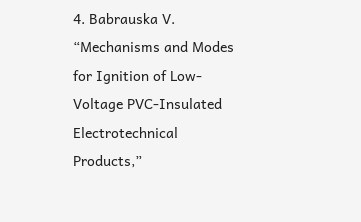4. Babrauska V. “Mechanisms and Modes for Ignition of Low-Voltage PVC-Insulated Electrotechnical Products,”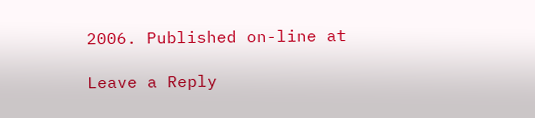2006. Published on-line at

Leave a Reply